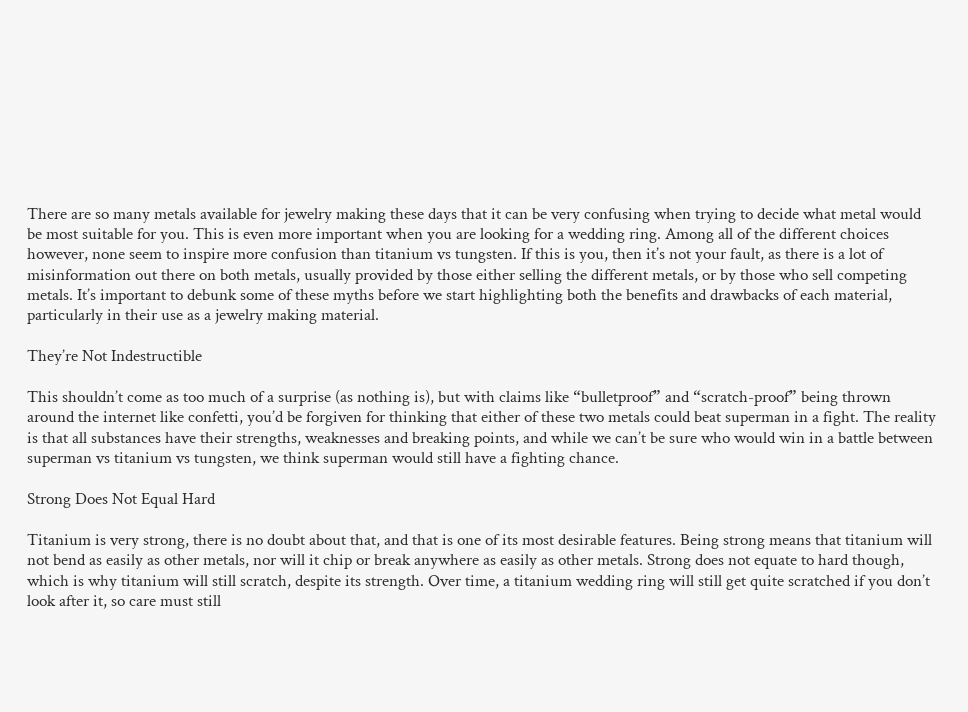There are so many metals available for jewelry making these days that it can be very confusing when trying to decide what metal would be most suitable for you. This is even more important when you are looking for a wedding ring. Among all of the different choices however, none seem to inspire more confusion than titanium vs tungsten. If this is you, then it’s not your fault, as there is a lot of misinformation out there on both metals, usually provided by those either selling the different metals, or by those who sell competing metals. It’s important to debunk some of these myths before we start highlighting both the benefits and drawbacks of each material, particularly in their use as a jewelry making material.

They’re Not Indestructible

This shouldn’t come as too much of a surprise (as nothing is), but with claims like “bulletproof” and “scratch-proof” being thrown around the internet like confetti, you’d be forgiven for thinking that either of these two metals could beat superman in a fight. The reality is that all substances have their strengths, weaknesses and breaking points, and while we can’t be sure who would win in a battle between superman vs titanium vs tungsten, we think superman would still have a fighting chance.

Strong Does Not Equal Hard

Titanium is very strong, there is no doubt about that, and that is one of its most desirable features. Being strong means that titanium will not bend as easily as other metals, nor will it chip or break anywhere as easily as other metals. Strong does not equate to hard though, which is why titanium will still scratch, despite its strength. Over time, a titanium wedding ring will still get quite scratched if you don’t look after it, so care must still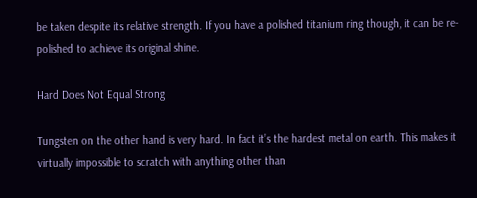be taken despite its relative strength. If you have a polished titanium ring though, it can be re-polished to achieve its original shine.

Hard Does Not Equal Strong

Tungsten on the other hand is very hard. In fact it’s the hardest metal on earth. This makes it virtually impossible to scratch with anything other than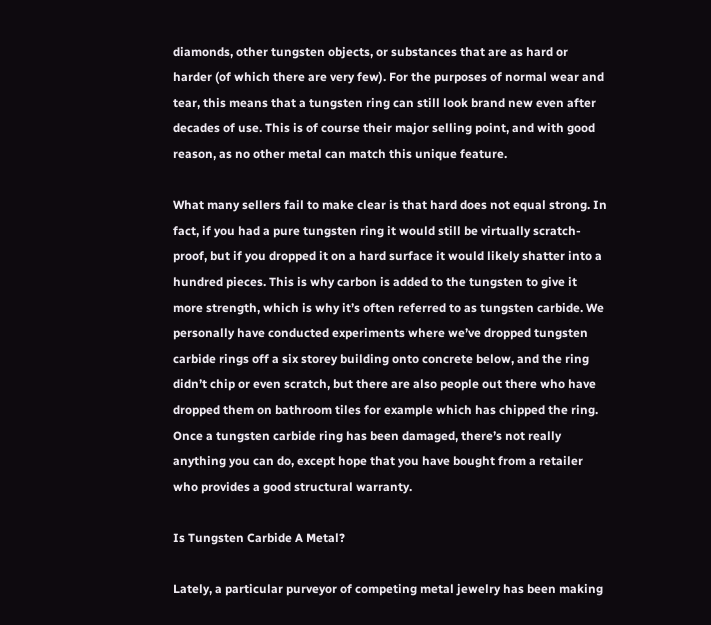diamonds, other tungsten objects, or substances that are as hard or harder (of which there are very few). For the purposes of normal wear and tear, this means that a tungsten ring can still look brand new even after decades of use. This is of course their major selling point, and with good reason, as no other metal can match this unique feature.

What many sellers fail to make clear is that hard does not equal strong. In fact, if you had a pure tungsten ring it would still be virtually scratch-proof, but if you dropped it on a hard surface it would likely shatter into a hundred pieces. This is why carbon is added to the tungsten to give it more strength, which is why it’s often referred to as tungsten carbide. We personally have conducted experiments where we’ve dropped tungsten carbide rings off a six storey building onto concrete below, and the ring didn’t chip or even scratch, but there are also people out there who have dropped them on bathroom tiles for example which has chipped the ring. Once a tungsten carbide ring has been damaged, there’s not really anything you can do, except hope that you have bought from a retailer who provides a good structural warranty.

Is Tungsten Carbide A Metal?

Lately, a particular purveyor of competing metal jewelry has been making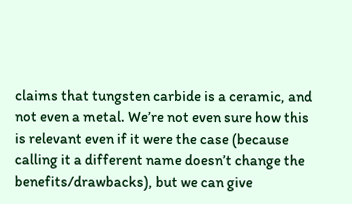claims that tungsten carbide is a ceramic, and not even a metal. We’re not even sure how this is relevant even if it were the case (because calling it a different name doesn’t change the benefits/drawbacks), but we can give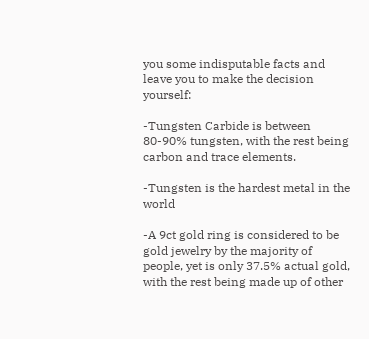you some indisputable facts and leave you to make the decision yourself:

-Tungsten Carbide is between 80-90% tungsten, with the rest being carbon and trace elements.

-Tungsten is the hardest metal in the world

-A 9ct gold ring is considered to be gold jewelry by the majority of people, yet is only 37.5% actual gold, with the rest being made up of other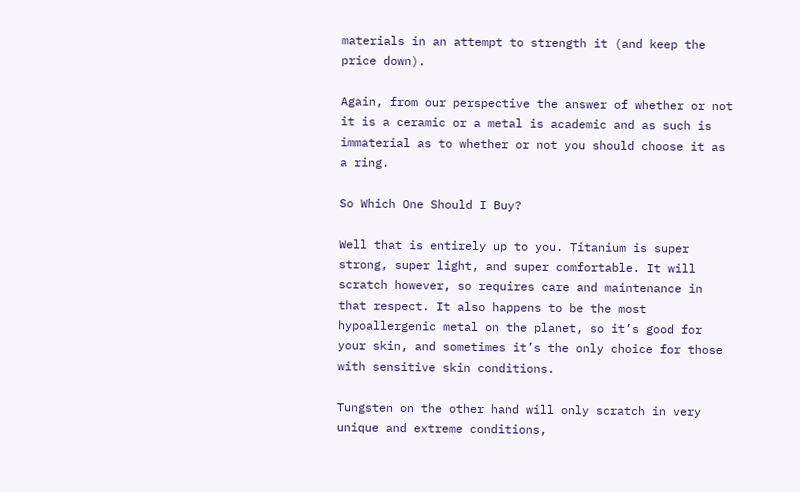materials in an attempt to strength it (and keep the price down).

Again, from our perspective the answer of whether or not it is a ceramic or a metal is academic and as such is immaterial as to whether or not you should choose it as a ring.

So Which One Should I Buy?

Well that is entirely up to you. Titanium is super strong, super light, and super comfortable. It will scratch however, so requires care and maintenance in that respect. It also happens to be the most hypoallergenic metal on the planet, so it’s good for your skin, and sometimes it’s the only choice for those with sensitive skin conditions.

Tungsten on the other hand will only scratch in very unique and extreme conditions,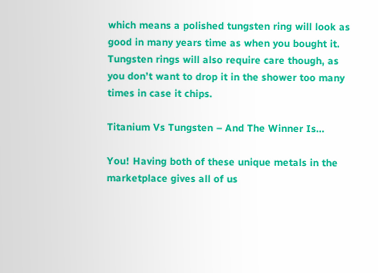which means a polished tungsten ring will look as good in many years time as when you bought it. Tungsten rings will also require care though, as you don’t want to drop it in the shower too many times in case it chips.

Titanium Vs Tungsten – And The Winner Is…

You! Having both of these unique metals in the marketplace gives all of us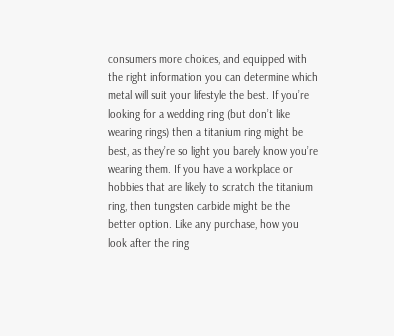consumers more choices, and equipped with the right information you can determine which metal will suit your lifestyle the best. If you’re looking for a wedding ring (but don’t like wearing rings) then a titanium ring might be best, as they’re so light you barely know you’re wearing them. If you have a workplace or hobbies that are likely to scratch the titanium ring, then tungsten carbide might be the better option. Like any purchase, how you look after the ring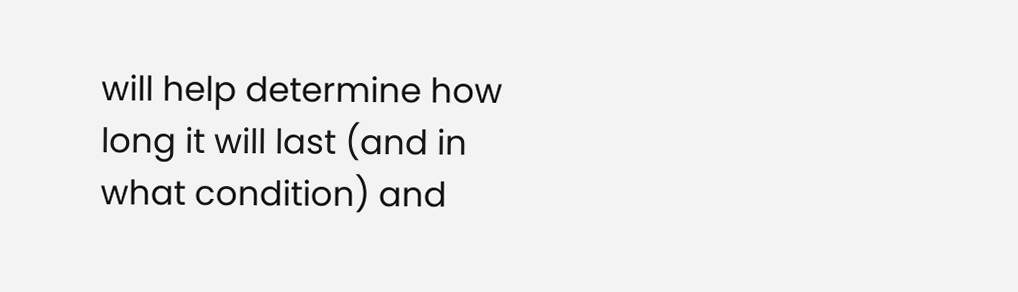will help determine how long it will last (and in what condition) and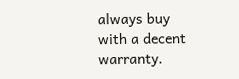always buy with a decent warranty.